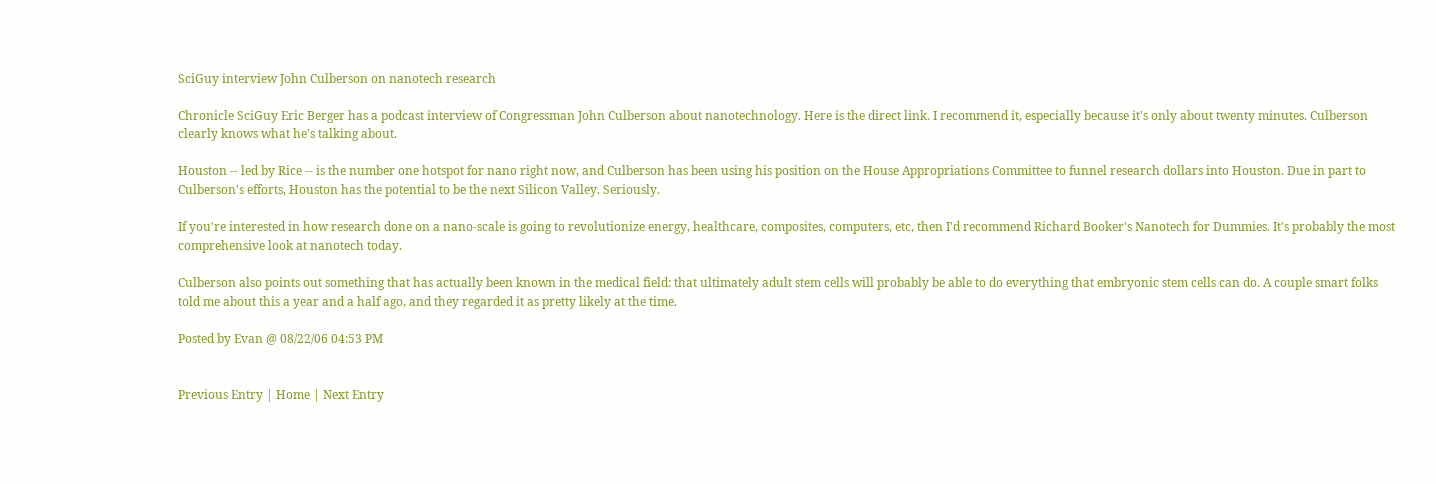SciGuy interview John Culberson on nanotech research

Chronicle SciGuy Eric Berger has a podcast interview of Congressman John Culberson about nanotechnology. Here is the direct link. I recommend it, especially because it's only about twenty minutes. Culberson clearly knows what he's talking about.

Houston -- led by Rice -- is the number one hotspot for nano right now, and Culberson has been using his position on the House Appropriations Committee to funnel research dollars into Houston. Due in part to Culberson's efforts, Houston has the potential to be the next Silicon Valley. Seriously.

If you're interested in how research done on a nano-scale is going to revolutionize energy, healthcare, composites, computers, etc, then I'd recommend Richard Booker's Nanotech for Dummies. It's probably the most comprehensive look at nanotech today.

Culberson also points out something that has actually been known in the medical field: that ultimately adult stem cells will probably be able to do everything that embryonic stem cells can do. A couple smart folks told me about this a year and a half ago, and they regarded it as pretty likely at the time.

Posted by Evan @ 08/22/06 04:53 PM


Previous Entry | Home | Next Entry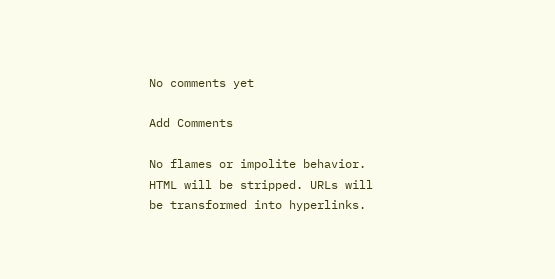No comments yet

Add Comments

No flames or impolite behavior. HTML will be stripped. URLs will be transformed into hyperlinks.